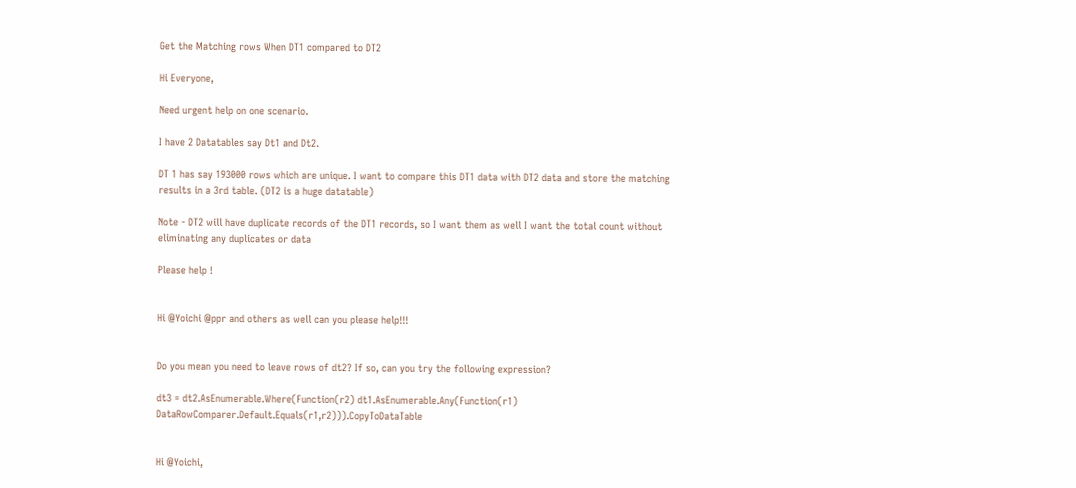Get the Matching rows When DT1 compared to DT2

Hi Everyone,

Need urgent help on one scenario.

I have 2 Datatables say Dt1 and Dt2.

DT 1 has say 193000 rows which are unique. I want to compare this DT1 data with DT2 data and store the matching results in a 3rd table. (DT2 is a huge datatable)

Note - DT2 will have duplicate records of the DT1 records, so I want them as well I want the total count without eliminating any duplicates or data

Please help !


Hi @Yoichi @ppr and others as well can you please help!!!


Do you mean you need to leave rows of dt2? If so, can you try the following expression?

dt3 = dt2.AsEnumerable.Where(Function(r2) dt1.AsEnumerable.Any(Function(r1) DataRowComparer.Default.Equals(r1,r2))).CopyToDataTable


Hi @Yoichi,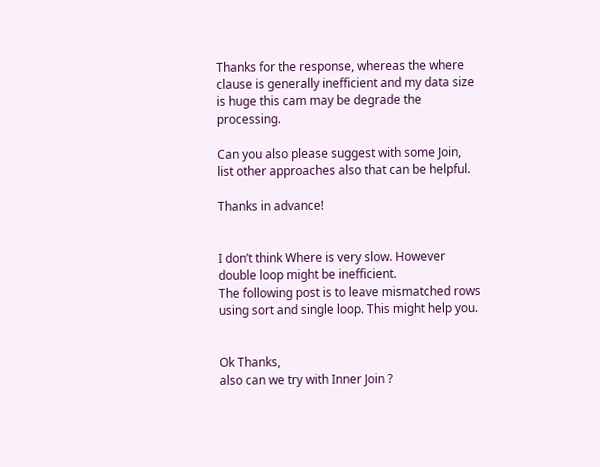Thanks for the response, whereas the where clause is generally inefficient and my data size is huge this cam may be degrade the processing.

Can you also please suggest with some Join, list other approaches also that can be helpful.

Thanks in advance!


I don’t think Where is very slow. However double loop might be inefficient.
The following post is to leave mismatched rows using sort and single loop. This might help you.


Ok Thanks,
also can we try with Inner Join ?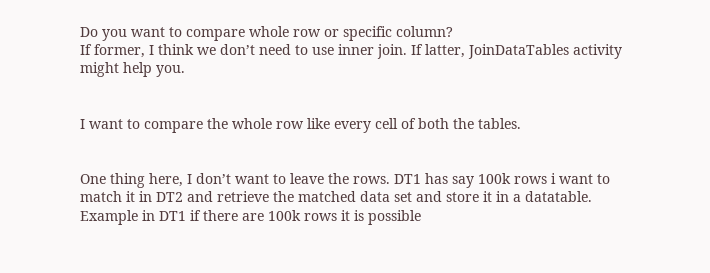Do you want to compare whole row or specific column?
If former, I think we don’t need to use inner join. If latter, JoinDataTables activity might help you.


I want to compare the whole row like every cell of both the tables.


One thing here, I don’t want to leave the rows. DT1 has say 100k rows i want to match it in DT2 and retrieve the matched data set and store it in a datatable. Example in DT1 if there are 100k rows it is possible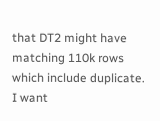that DT2 might have matching 110k rows which include duplicate. I want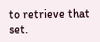to retrieve that set.